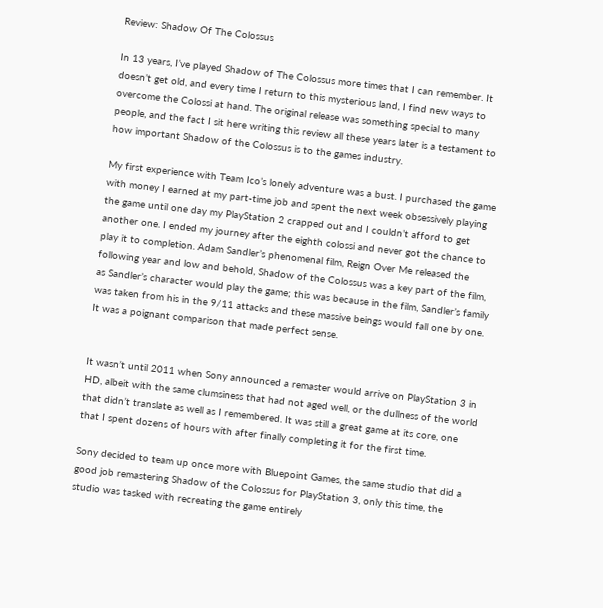Review: Shadow Of The Colossus

In 13 years, I’ve played Shadow of The Colossus more times that I can remember. It doesn’t get old, and every time I return to this mysterious land, I find new ways to overcome the Colossi at hand. The original release was something special to many people, and the fact I sit here writing this review all these years later is a testament to how important Shadow of the Colossus is to the games industry.

My first experience with Team Ico’s lonely adventure was a bust. I purchased the game with money I earned at my part-time job and spent the next week obsessively playing the game until one day my PlayStation 2 crapped out and I couldn’t afford to get another one. I ended my journey after the eighth colossi and never got the chance to play it to completion. Adam Sandler’s phenomenal film, Reign Over Me released the following year and low and behold, Shadow of the Colossus was a key part of the film, as Sandler’s character would play the game; this was because in the film, Sandler’s family was taken from his in the 9/11 attacks and these massive beings would fall one by one. It was a poignant comparison that made perfect sense.


It wasn’t until 2011 when Sony announced a remaster would arrive on PlayStation 3 in HD, albeit with the same clumsiness that had not aged well, or the dullness of the world that didn’t translate as well as I remembered. It was still a great game at its core, one that I spent dozens of hours with after finally completing it for the first time.

Sony decided to team up once more with Bluepoint Games, the same studio that did a good job remastering Shadow of the Colossus for PlayStation 3, only this time, the studio was tasked with recreating the game entirely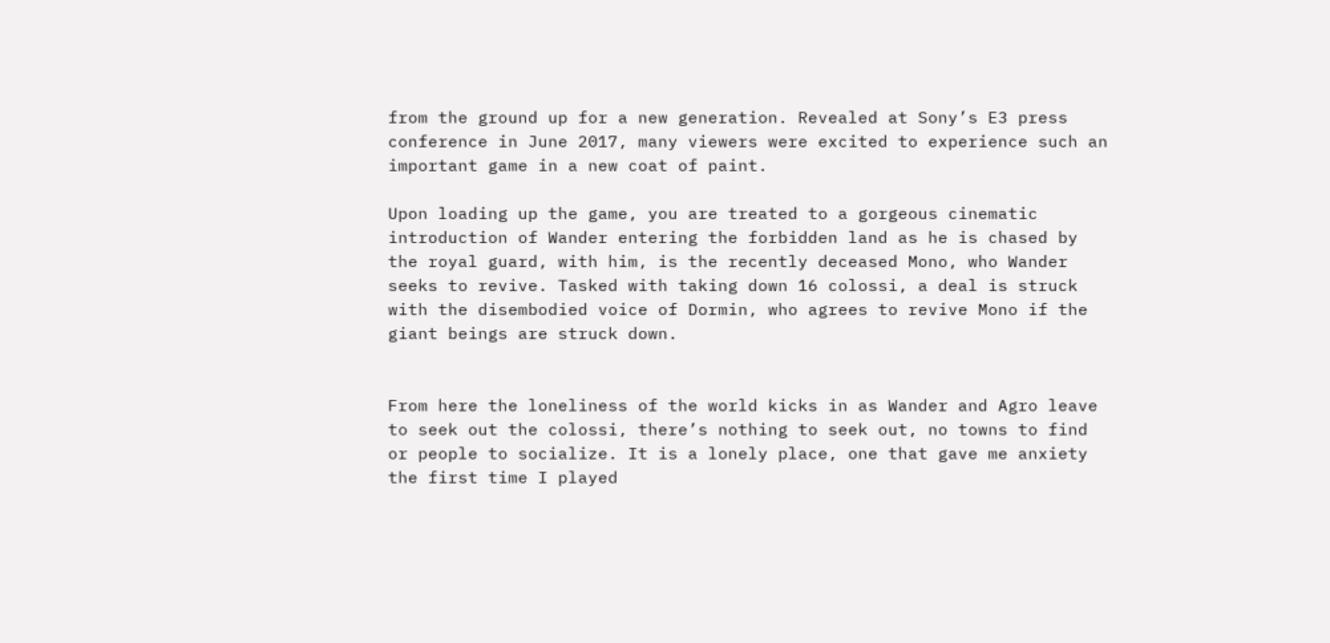from the ground up for a new generation. Revealed at Sony’s E3 press conference in June 2017, many viewers were excited to experience such an important game in a new coat of paint.

Upon loading up the game, you are treated to a gorgeous cinematic introduction of Wander entering the forbidden land as he is chased by the royal guard, with him, is the recently deceased Mono, who Wander seeks to revive. Tasked with taking down 16 colossi, a deal is struck with the disembodied voice of Dormin, who agrees to revive Mono if the giant beings are struck down.


From here the loneliness of the world kicks in as Wander and Agro leave to seek out the colossi, there’s nothing to seek out, no towns to find or people to socialize. It is a lonely place, one that gave me anxiety the first time I played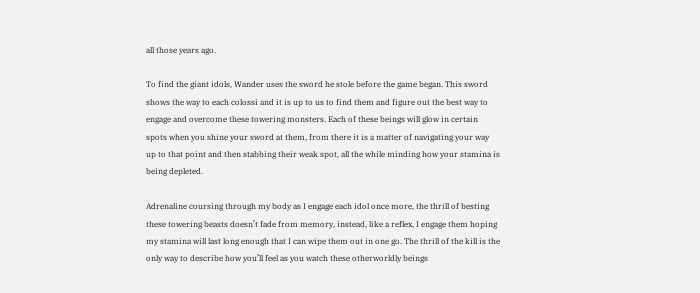all those years ago.

To find the giant idols, Wander uses the sword he stole before the game began. This sword shows the way to each colossi and it is up to us to find them and figure out the best way to engage and overcome these towering monsters. Each of these beings will glow in certain spots when you shine your sword at them, from there it is a matter of navigating your way up to that point and then stabbing their weak spot, all the while minding how your stamina is being depleted.

Adrenaline coursing through my body as I engage each idol once more, the thrill of besting these towering beasts doesn’t fade from memory, instead, like a reflex, I engage them hoping my stamina will last long enough that I can wipe them out in one go. The thrill of the kill is the only way to describe how you’ll feel as you watch these otherworldly beings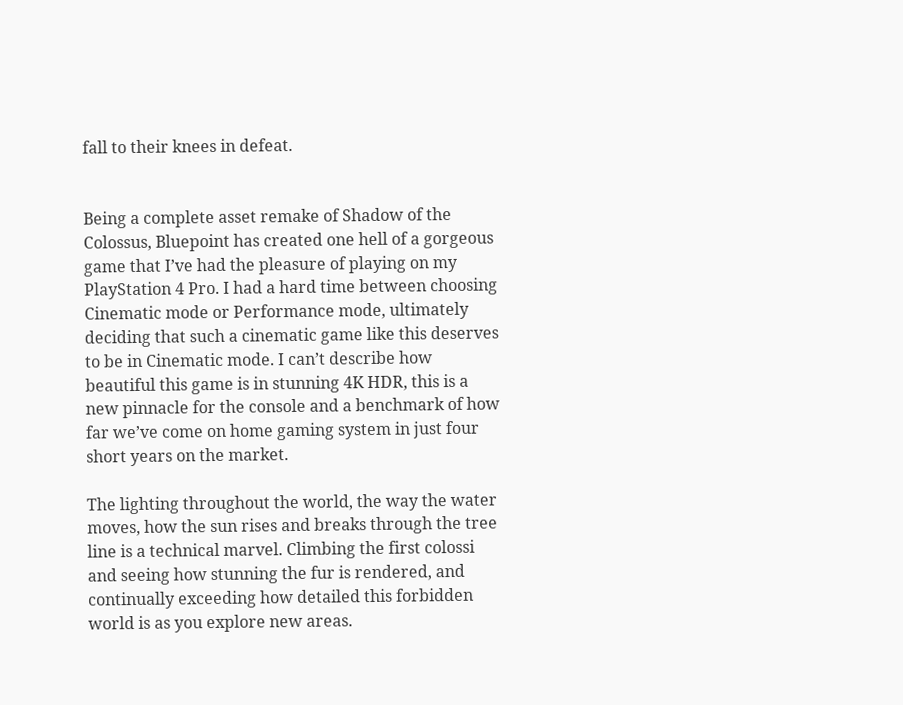fall to their knees in defeat.


Being a complete asset remake of Shadow of the Colossus, Bluepoint has created one hell of a gorgeous game that I’ve had the pleasure of playing on my PlayStation 4 Pro. I had a hard time between choosing Cinematic mode or Performance mode, ultimately deciding that such a cinematic game like this deserves to be in Cinematic mode. I can’t describe how beautiful this game is in stunning 4K HDR, this is a new pinnacle for the console and a benchmark of how far we’ve come on home gaming system in just four short years on the market.

The lighting throughout the world, the way the water moves, how the sun rises and breaks through the tree line is a technical marvel. Climbing the first colossi and seeing how stunning the fur is rendered, and continually exceeding how detailed this forbidden world is as you explore new areas.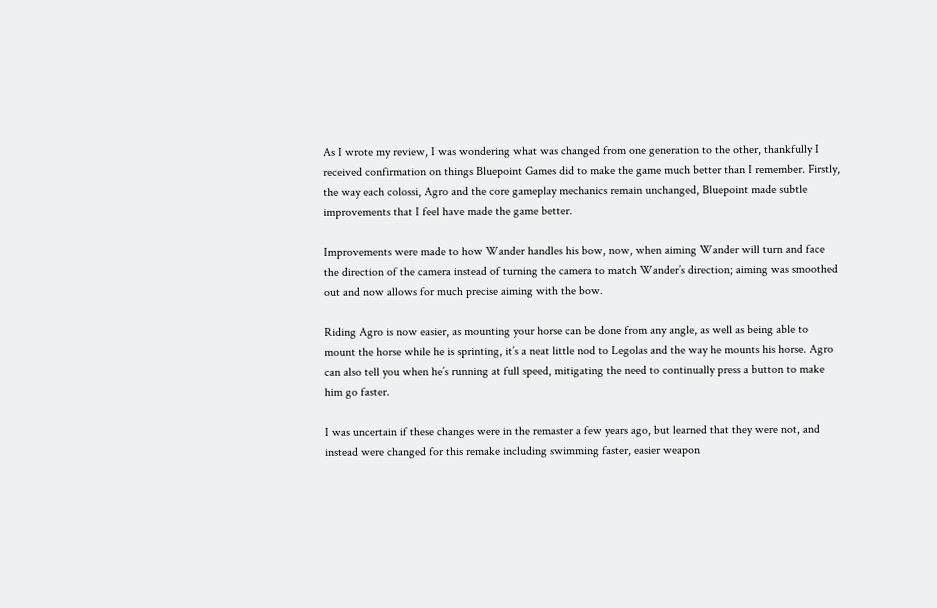As I wrote my review, I was wondering what was changed from one generation to the other, thankfully I received confirmation on things Bluepoint Games did to make the game much better than I remember. Firstly, the way each colossi, Agro and the core gameplay mechanics remain unchanged, Bluepoint made subtle improvements that I feel have made the game better.

Improvements were made to how Wander handles his bow, now, when aiming Wander will turn and face the direction of the camera instead of turning the camera to match Wander’s direction; aiming was smoothed out and now allows for much precise aiming with the bow.

Riding Agro is now easier, as mounting your horse can be done from any angle, as well as being able to mount the horse while he is sprinting, it’s a neat little nod to Legolas and the way he mounts his horse. Agro can also tell you when he’s running at full speed, mitigating the need to continually press a button to make him go faster.

I was uncertain if these changes were in the remaster a few years ago, but learned that they were not, and instead were changed for this remake including swimming faster, easier weapon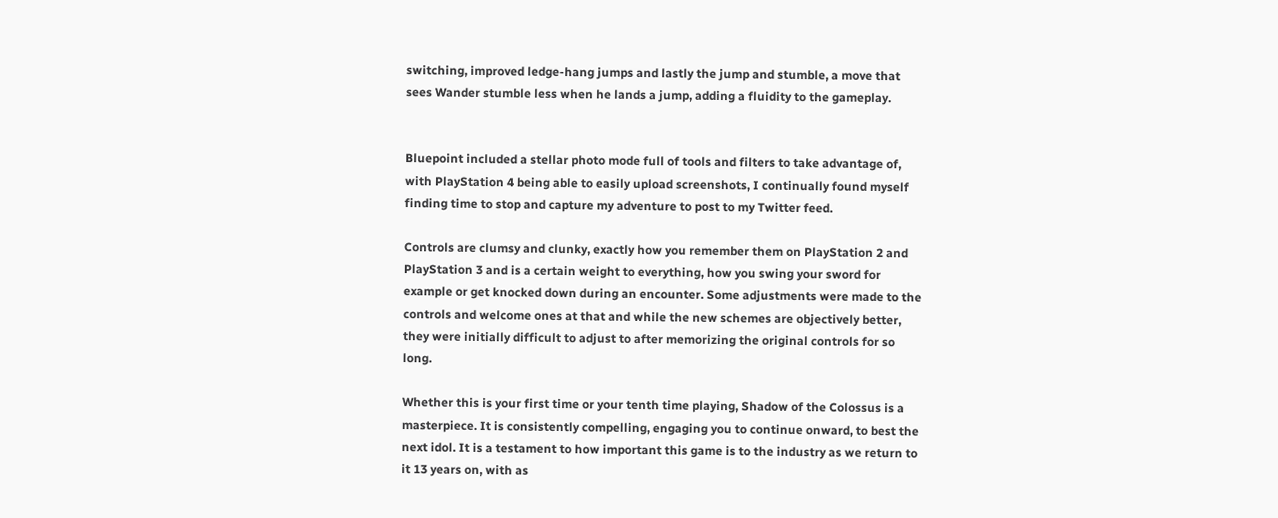switching, improved ledge-hang jumps and lastly the jump and stumble, a move that sees Wander stumble less when he lands a jump, adding a fluidity to the gameplay.


Bluepoint included a stellar photo mode full of tools and filters to take advantage of, with PlayStation 4 being able to easily upload screenshots, I continually found myself finding time to stop and capture my adventure to post to my Twitter feed.

Controls are clumsy and clunky, exactly how you remember them on PlayStation 2 and PlayStation 3 and is a certain weight to everything, how you swing your sword for example or get knocked down during an encounter. Some adjustments were made to the controls and welcome ones at that and while the new schemes are objectively better, they were initially difficult to adjust to after memorizing the original controls for so long.

Whether this is your first time or your tenth time playing, Shadow of the Colossus is a masterpiece. It is consistently compelling, engaging you to continue onward, to best the next idol. It is a testament to how important this game is to the industry as we return to it 13 years on, with as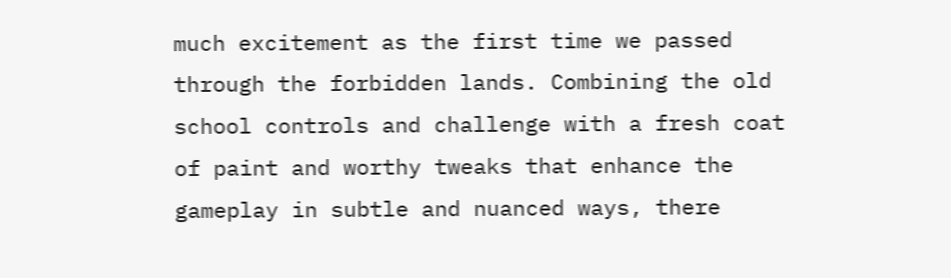much excitement as the first time we passed through the forbidden lands. Combining the old school controls and challenge with a fresh coat of paint and worthy tweaks that enhance the gameplay in subtle and nuanced ways, there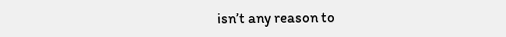isn’t any reason to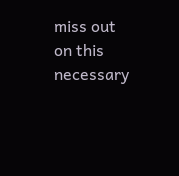miss out on this necessary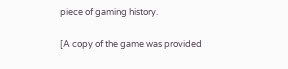piece of gaming history.

[A copy of the game was provided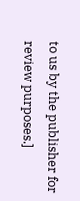to us by the publisher for review purposes.]